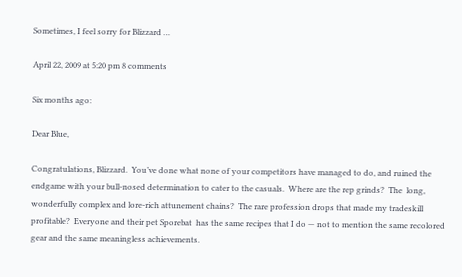Sometimes, I feel sorry for Blizzard …

April 22, 2009 at 5:20 pm 8 comments

Six months ago:

Dear Blue,

Congratulations, Blizzard.  You’ve done what none of your competitors have managed to do, and ruined the endgame with your bull-nosed determination to cater to the casuals.  Where are the rep grinds?  The  long, wonderfully complex and lore-rich attunement chains?  The rare profession drops that made my tradeskill profitable?  Everyone and their pet Sporebat  has the same recipes that I do — not to mention the same recolored gear and the same meaningless achievements.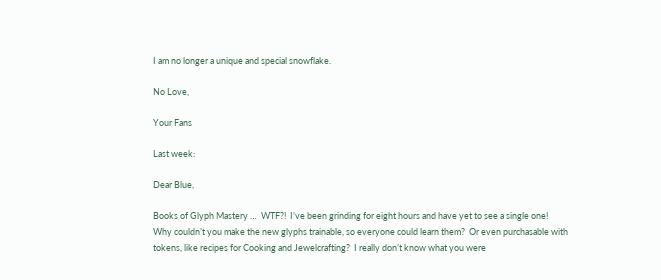I am no longer a unique and special snowflake.

No Love,

Your Fans

Last week:

Dear Blue,

Books of Glyph Mastery …  WTF?!  I’ve been grinding for eight hours and have yet to see a single one!  Why couldn’t you make the new glyphs trainable, so everyone could learn them?  Or even purchasable with tokens, like recipes for Cooking and Jewelcrafting?  I really don’t know what you were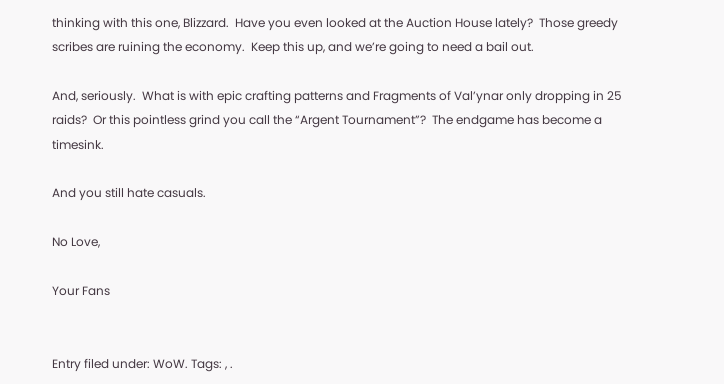thinking with this one, Blizzard.  Have you even looked at the Auction House lately?  Those greedy scribes are ruining the economy.  Keep this up, and we’re going to need a bail out.

And, seriously.  What is with epic crafting patterns and Fragments of Val’ynar only dropping in 25 raids?  Or this pointless grind you call the “Argent Tournament”?  The endgame has become a timesink.

And you still hate casuals.

No Love,

Your Fans


Entry filed under: WoW. Tags: , .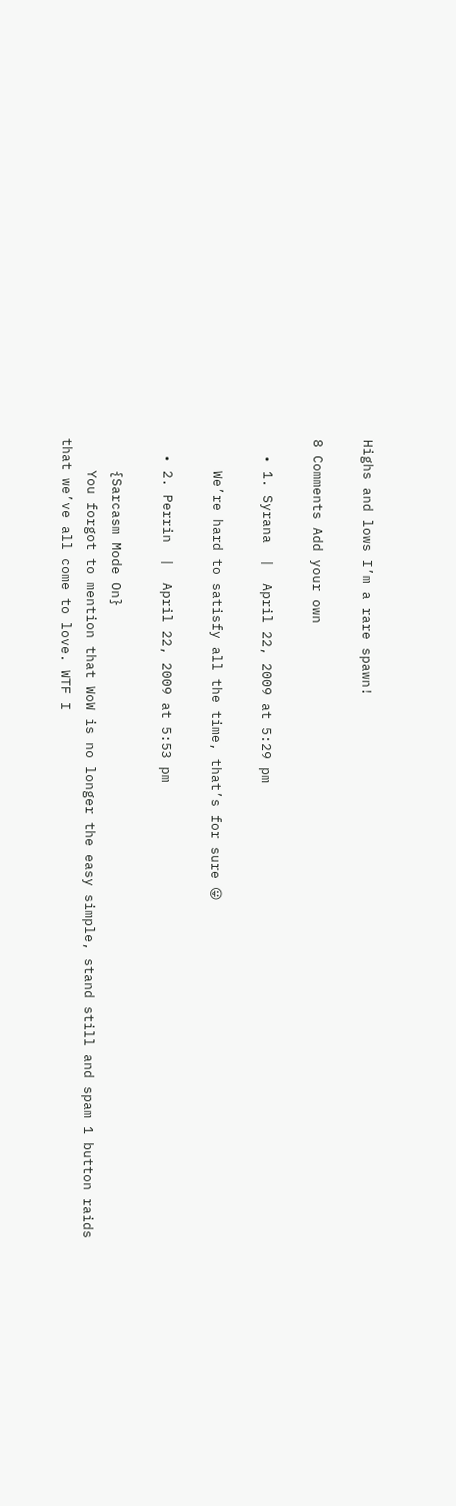Highs and lows I’m a rare spawn!

8 Comments Add your own

  • 1. Syrana  |  April 22, 2009 at 5:29 pm

    We’re hard to satisfy all the time, that’s for sure 😛

  • 2. Perrin  |  April 22, 2009 at 5:53 pm

    {Sarcasm Mode On}
    You forgot to mention that WoW is no longer the easy simple, stand still and spam 1 button raids that we’ve all come to love. WTF I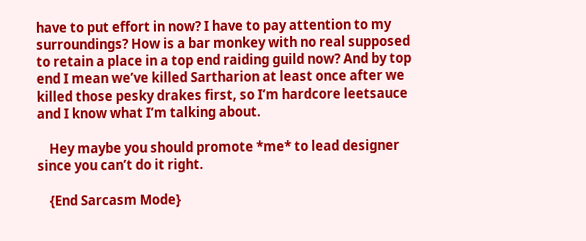have to put effort in now? I have to pay attention to my surroundings? How is a bar monkey with no real supposed to retain a place in a top end raiding guild now? And by top end I mean we’ve killed Sartharion at least once after we killed those pesky drakes first, so I’m hardcore leetsauce and I know what I’m talking about.

    Hey maybe you should promote *me* to lead designer since you can’t do it right.

    {End Sarcasm Mode}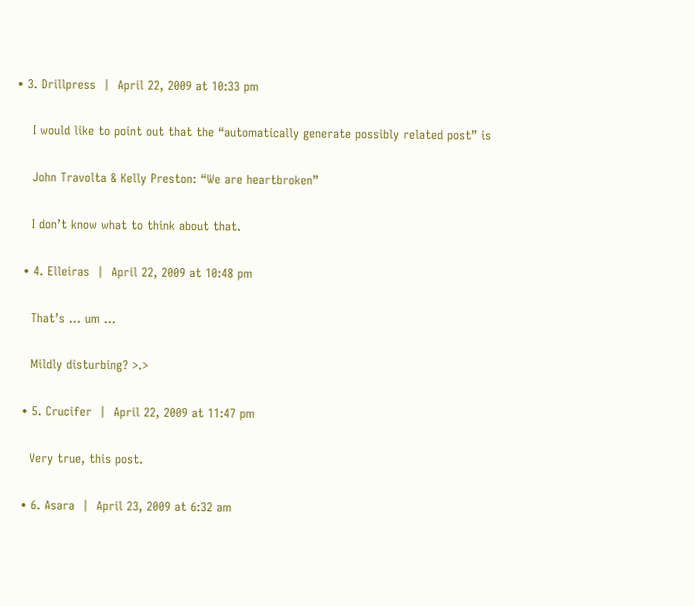• 3. Drillpress  |  April 22, 2009 at 10:33 pm

    I would like to point out that the “automatically generate possibly related post” is

    John Travolta & Kelly Preston: “We are heartbroken”

    I don’t know what to think about that.

  • 4. Elleiras  |  April 22, 2009 at 10:48 pm

    That’s … um …

    Mildly disturbing? >.>

  • 5. Crucifer  |  April 22, 2009 at 11:47 pm

    Very true, this post.

  • 6. Asara  |  April 23, 2009 at 6:32 am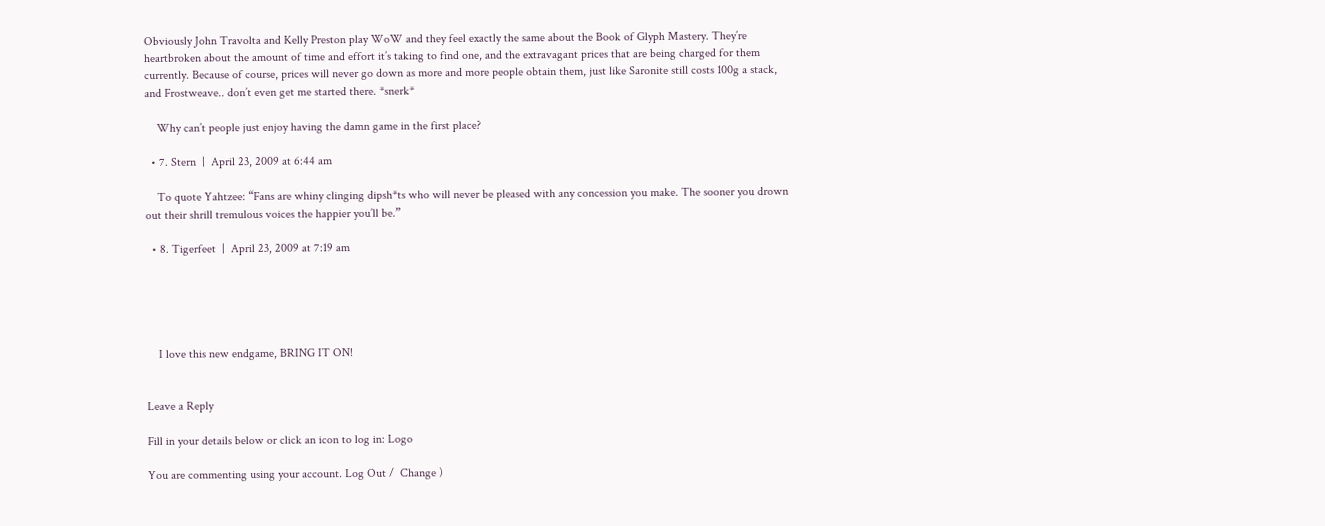Obviously John Travolta and Kelly Preston play WoW and they feel exactly the same about the Book of Glyph Mastery. They’re heartbroken about the amount of time and effort it’s taking to find one, and the extravagant prices that are being charged for them currently. Because of course, prices will never go down as more and more people obtain them, just like Saronite still costs 100g a stack, and Frostweave.. don’t even get me started there. *snerk*

    Why can’t people just enjoy having the damn game in the first place?

  • 7. Stern  |  April 23, 2009 at 6:44 am

    To quote Yahtzee: “Fans are whiny clinging dipsh*ts who will never be pleased with any concession you make. The sooner you drown out their shrill tremulous voices the happier you’ll be.”

  • 8. Tigerfeet  |  April 23, 2009 at 7:19 am





    I love this new endgame, BRING IT ON!


Leave a Reply

Fill in your details below or click an icon to log in: Logo

You are commenting using your account. Log Out /  Change )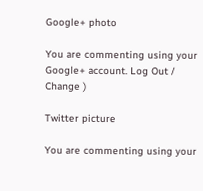Google+ photo

You are commenting using your Google+ account. Log Out /  Change )

Twitter picture

You are commenting using your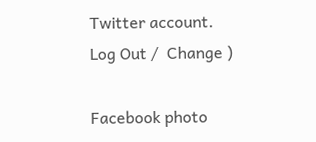Twitter account. Log Out /  Change )

Facebook photo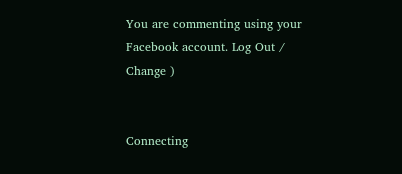You are commenting using your Facebook account. Log Out /  Change )


Connecting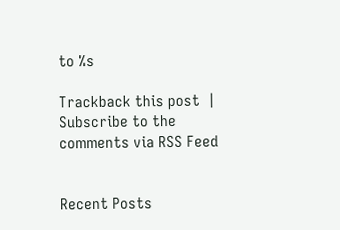to %s

Trackback this post  |  Subscribe to the comments via RSS Feed


Recent Posts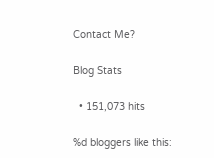Contact Me?

Blog Stats

  • 151,073 hits

%d bloggers like this: